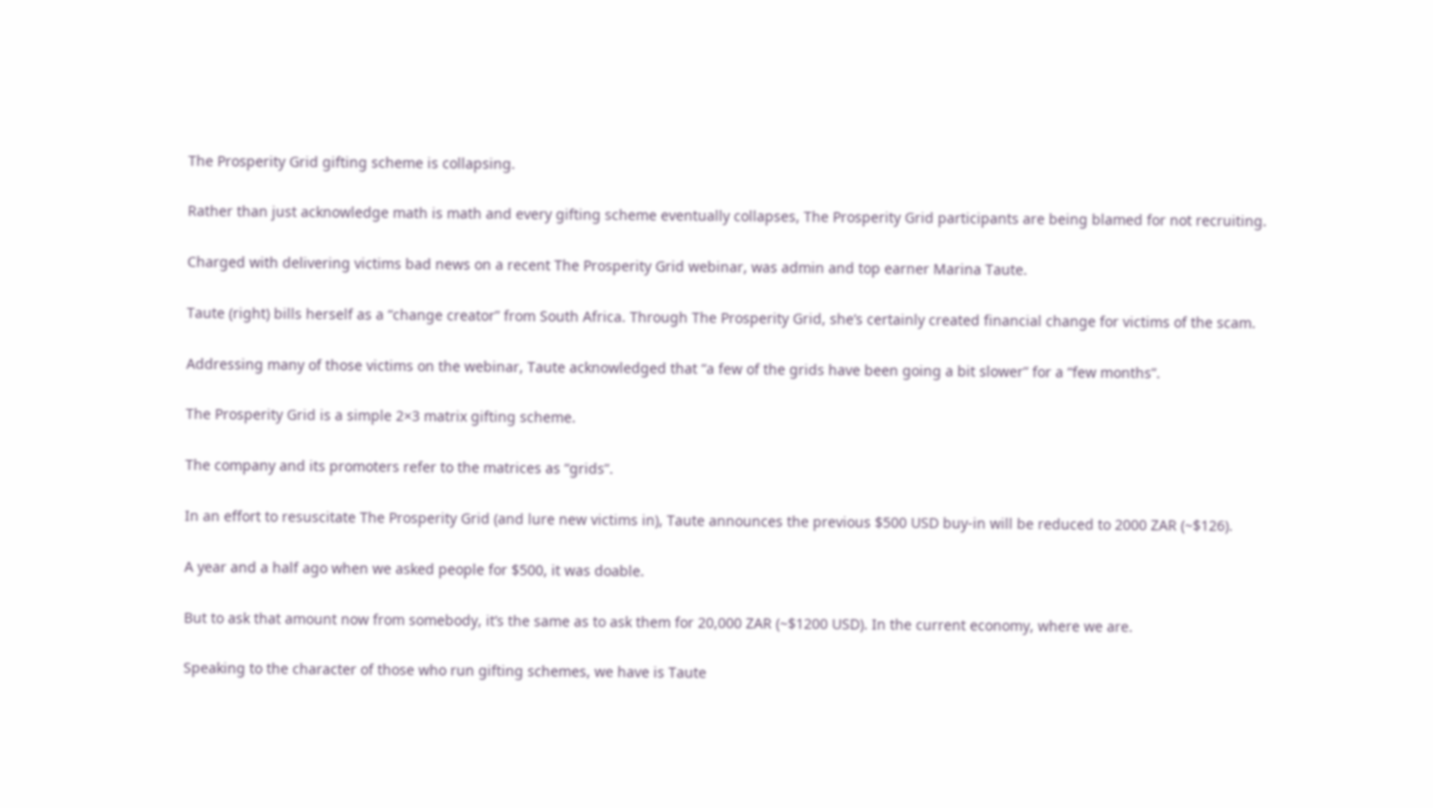The Prosperity Grid gifting scheme is collapsing.

Rather than just acknowledge math is math and every gifting scheme eventually collapses, The Prosperity Grid participants are being blamed for not recruiting.

Charged with delivering victims bad news on a recent The Prosperity Grid webinar, was admin and top earner Marina Taute.

Taute (right) bills herself as a “change creator” from South Africa. Through The Prosperity Grid, she’s certainly created financial change for victims of the scam.

Addressing many of those victims on the webinar, Taute acknowledged that “a few of the grids have been going a bit slower” for a “few months”.

The Prosperity Grid is a simple 2×3 matrix gifting scheme.

The company and its promoters refer to the matrices as “grids”.

In an effort to resuscitate The Prosperity Grid (and lure new victims in), Taute announces the previous $500 USD buy-in will be reduced to 2000 ZAR (~$126).

A year and a half ago when we asked people for $500, it was doable.

But to ask that amount now from somebody, it’s the same as to ask them for 20,000 ZAR (~$1200 USD). In the current economy, where we are.

Speaking to the character of those who run gifting schemes, we have is Taute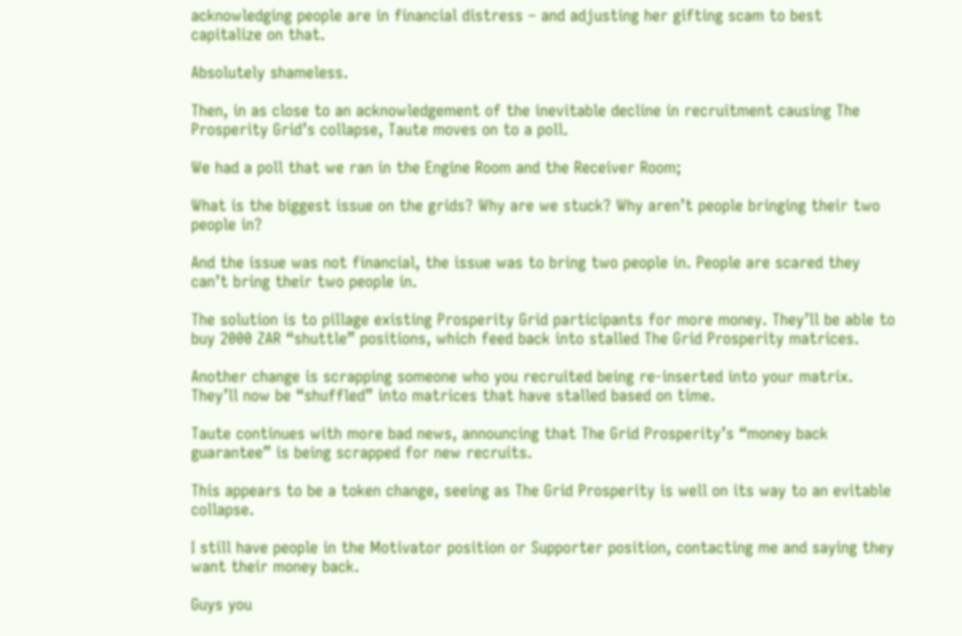acknowledging people are in financial distress – and adjusting her gifting scam to best capitalize on that.

Absolutely shameless.

Then, in as close to an acknowledgement of the inevitable decline in recruitment causing The Prosperity Grid’s collapse, Taute moves on to a poll.

We had a poll that we ran in the Engine Room and the Receiver Room;

What is the biggest issue on the grids? Why are we stuck? Why aren’t people bringing their two people in?

And the issue was not financial, the issue was to bring two people in. People are scared they can’t bring their two people in.

The solution is to pillage existing Prosperity Grid participants for more money. They’ll be able to buy 2000 ZAR “shuttle” positions, which feed back into stalled The Grid Prosperity matrices.

Another change is scrapping someone who you recruited being re-inserted into your matrix. They’ll now be “shuffled” into matrices that have stalled based on time.

Taute continues with more bad news, announcing that The Grid Prosperity’s “money back guarantee” is being scrapped for new recruits.

This appears to be a token change, seeing as The Grid Prosperity is well on its way to an evitable collapse.

I still have people in the Motivator position or Supporter position, contacting me and saying they want their money back.

Guys you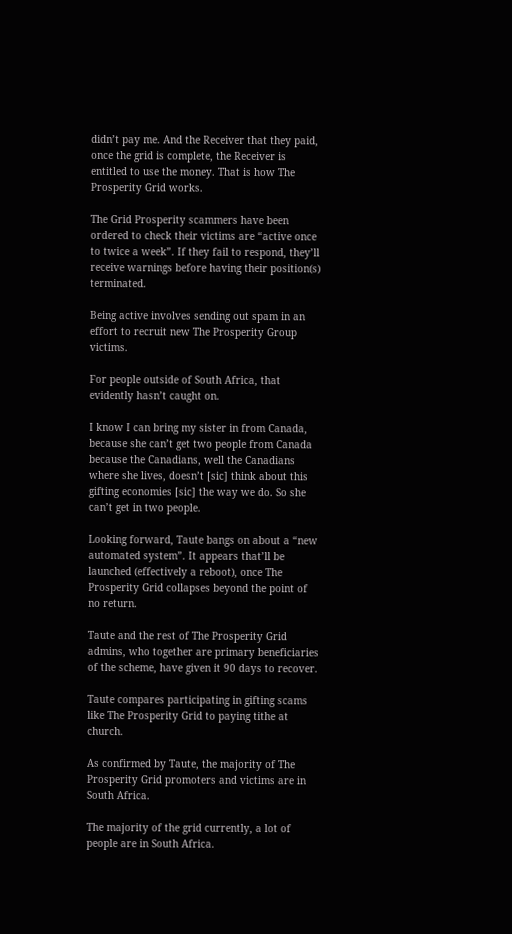didn’t pay me. And the Receiver that they paid, once the grid is complete, the Receiver is entitled to use the money. That is how The Prosperity Grid works.

The Grid Prosperity scammers have been ordered to check their victims are “active once to twice a week”. If they fail to respond, they’ll receive warnings before having their position(s) terminated.

Being active involves sending out spam in an effort to recruit new The Prosperity Group victims.

For people outside of South Africa, that evidently hasn’t caught on.

I know I can bring my sister in from Canada, because she can’t get two people from Canada because the Canadians, well the Canadians where she lives, doesn’t [sic] think about this gifting economies [sic] the way we do. So she can’t get in two people.

Looking forward, Taute bangs on about a “new automated system”. It appears that’ll be launched (effectively a reboot), once The Prosperity Grid collapses beyond the point of no return.

Taute and the rest of The Prosperity Grid admins, who together are primary beneficiaries of the scheme, have given it 90 days to recover.

Taute compares participating in gifting scams like The Prosperity Grid to paying tithe at church.

As confirmed by Taute, the majority of The Prosperity Grid promoters and victims are in South Africa.

The majority of the grid currently, a lot of people are in South Africa.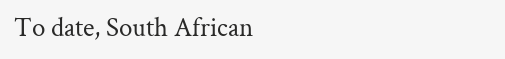To date, South African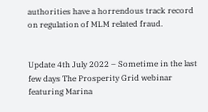authorities have a horrendous track record on regulation of MLM related fraud.


Update 4th July 2022 – Sometime in the last few days The Prosperity Grid webinar featuring Marina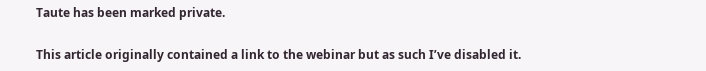Taute has been marked private.

This article originally contained a link to the webinar but as such I’ve disabled it.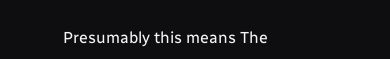Presumably this means The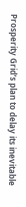Prosperity Grid’s plan to delay its inevitable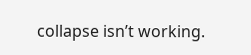collapse isn’t working.